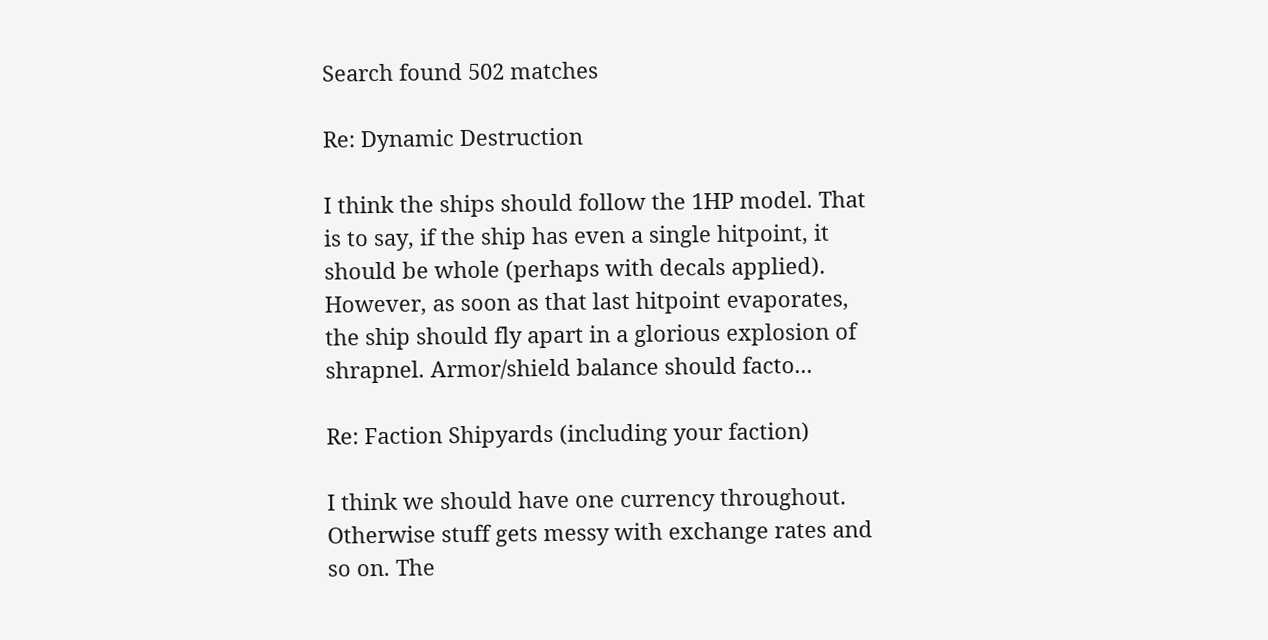Search found 502 matches

Re: Dynamic Destruction

I think the ships should follow the 1HP model. That is to say, if the ship has even a single hitpoint, it should be whole (perhaps with decals applied). However, as soon as that last hitpoint evaporates, the ship should fly apart in a glorious explosion of shrapnel. Armor/shield balance should facto...

Re: Faction Shipyards (including your faction)

I think we should have one currency throughout. Otherwise stuff gets messy with exchange rates and so on. The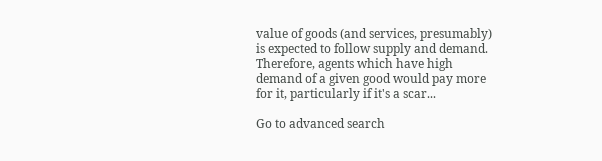value of goods (and services, presumably) is expected to follow supply and demand. Therefore, agents which have high demand of a given good would pay more for it, particularly if it's a scar...

Go to advanced search